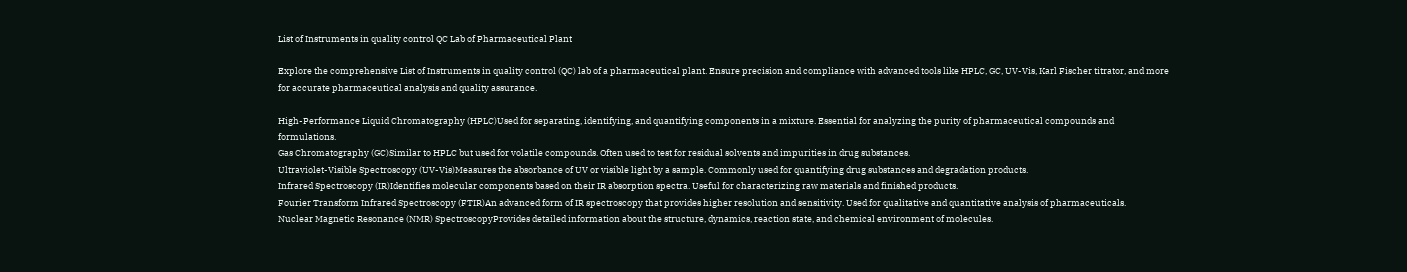List of Instruments in quality control QC Lab of Pharmaceutical Plant

Explore the comprehensive List of Instruments in quality control (QC) lab of a pharmaceutical plant. Ensure precision and compliance with advanced tools like HPLC, GC, UV-Vis, Karl Fischer titrator, and more for accurate pharmaceutical analysis and quality assurance.

High-Performance Liquid Chromatography (HPLC)Used for separating, identifying, and quantifying components in a mixture. Essential for analyzing the purity of pharmaceutical compounds and formulations.
Gas Chromatography (GC)Similar to HPLC but used for volatile compounds. Often used to test for residual solvents and impurities in drug substances.
Ultraviolet-Visible Spectroscopy (UV-Vis)Measures the absorbance of UV or visible light by a sample. Commonly used for quantifying drug substances and degradation products.
Infrared Spectroscopy (IR)Identifies molecular components based on their IR absorption spectra. Useful for characterizing raw materials and finished products.
Fourier Transform Infrared Spectroscopy (FTIR)An advanced form of IR spectroscopy that provides higher resolution and sensitivity. Used for qualitative and quantitative analysis of pharmaceuticals.
Nuclear Magnetic Resonance (NMR) SpectroscopyProvides detailed information about the structure, dynamics, reaction state, and chemical environment of molecules.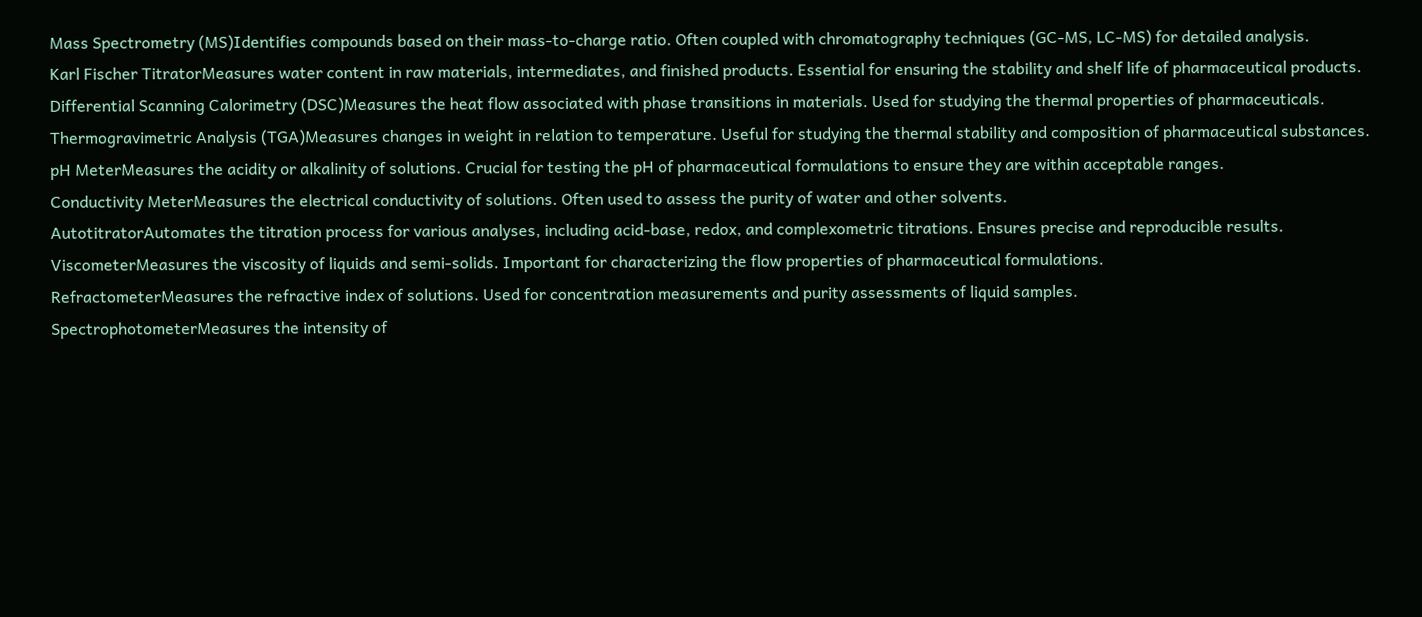Mass Spectrometry (MS)Identifies compounds based on their mass-to-charge ratio. Often coupled with chromatography techniques (GC-MS, LC-MS) for detailed analysis.
Karl Fischer TitratorMeasures water content in raw materials, intermediates, and finished products. Essential for ensuring the stability and shelf life of pharmaceutical products.
Differential Scanning Calorimetry (DSC)Measures the heat flow associated with phase transitions in materials. Used for studying the thermal properties of pharmaceuticals.
Thermogravimetric Analysis (TGA)Measures changes in weight in relation to temperature. Useful for studying the thermal stability and composition of pharmaceutical substances.
pH MeterMeasures the acidity or alkalinity of solutions. Crucial for testing the pH of pharmaceutical formulations to ensure they are within acceptable ranges.
Conductivity MeterMeasures the electrical conductivity of solutions. Often used to assess the purity of water and other solvents.
AutotitratorAutomates the titration process for various analyses, including acid-base, redox, and complexometric titrations. Ensures precise and reproducible results.
ViscometerMeasures the viscosity of liquids and semi-solids. Important for characterizing the flow properties of pharmaceutical formulations.
RefractometerMeasures the refractive index of solutions. Used for concentration measurements and purity assessments of liquid samples.
SpectrophotometerMeasures the intensity of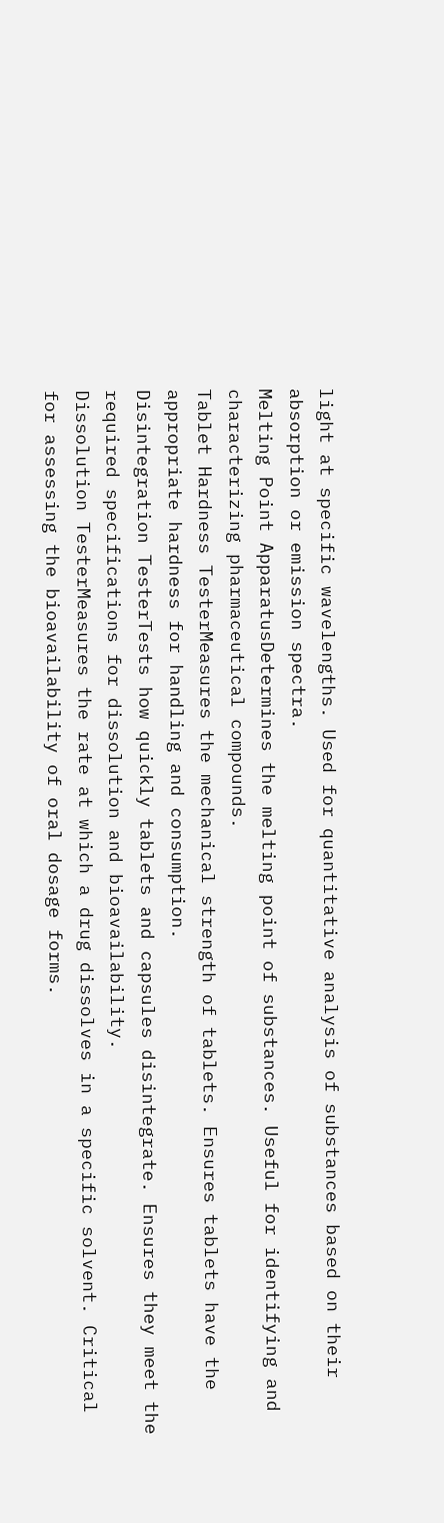light at specific wavelengths. Used for quantitative analysis of substances based on their absorption or emission spectra.
Melting Point ApparatusDetermines the melting point of substances. Useful for identifying and characterizing pharmaceutical compounds.
Tablet Hardness TesterMeasures the mechanical strength of tablets. Ensures tablets have the appropriate hardness for handling and consumption.
Disintegration TesterTests how quickly tablets and capsules disintegrate. Ensures they meet the required specifications for dissolution and bioavailability.
Dissolution TesterMeasures the rate at which a drug dissolves in a specific solvent. Critical for assessing the bioavailability of oral dosage forms.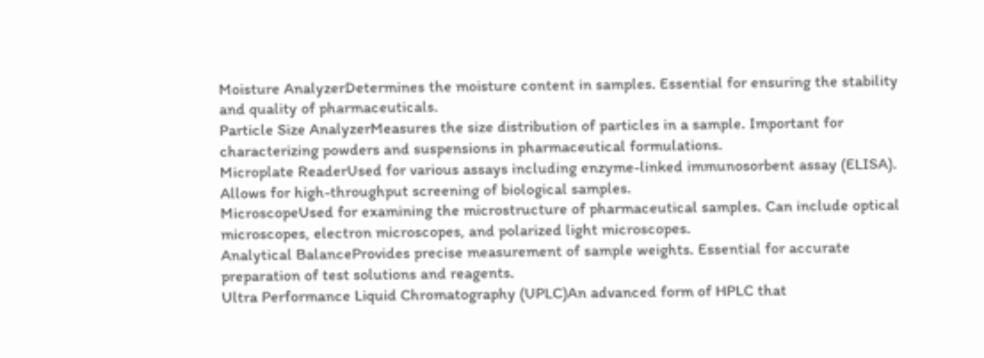Moisture AnalyzerDetermines the moisture content in samples. Essential for ensuring the stability and quality of pharmaceuticals.
Particle Size AnalyzerMeasures the size distribution of particles in a sample. Important for characterizing powders and suspensions in pharmaceutical formulations.
Microplate ReaderUsed for various assays including enzyme-linked immunosorbent assay (ELISA). Allows for high-throughput screening of biological samples.
MicroscopeUsed for examining the microstructure of pharmaceutical samples. Can include optical microscopes, electron microscopes, and polarized light microscopes.
Analytical BalanceProvides precise measurement of sample weights. Essential for accurate preparation of test solutions and reagents.
Ultra Performance Liquid Chromatography (UPLC)An advanced form of HPLC that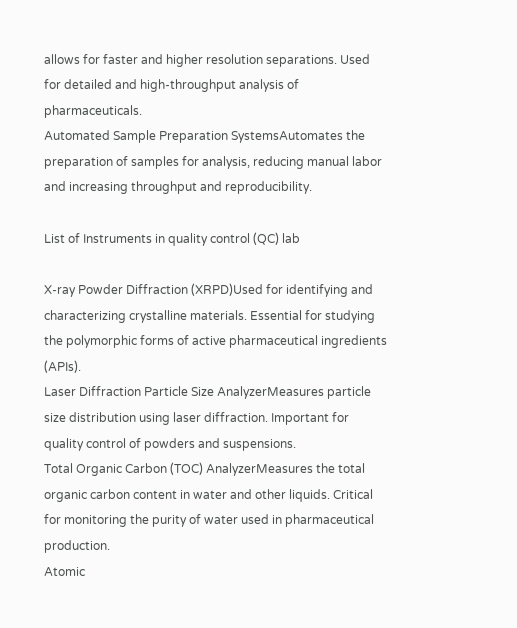allows for faster and higher resolution separations. Used for detailed and high-throughput analysis of pharmaceuticals.
Automated Sample Preparation SystemsAutomates the preparation of samples for analysis, reducing manual labor and increasing throughput and reproducibility.

List of Instruments in quality control (QC) lab

X-ray Powder Diffraction (XRPD)Used for identifying and characterizing crystalline materials. Essential for studying the polymorphic forms of active pharmaceutical ingredients (APIs).
Laser Diffraction Particle Size AnalyzerMeasures particle size distribution using laser diffraction. Important for quality control of powders and suspensions.
Total Organic Carbon (TOC) AnalyzerMeasures the total organic carbon content in water and other liquids. Critical for monitoring the purity of water used in pharmaceutical production.
Atomic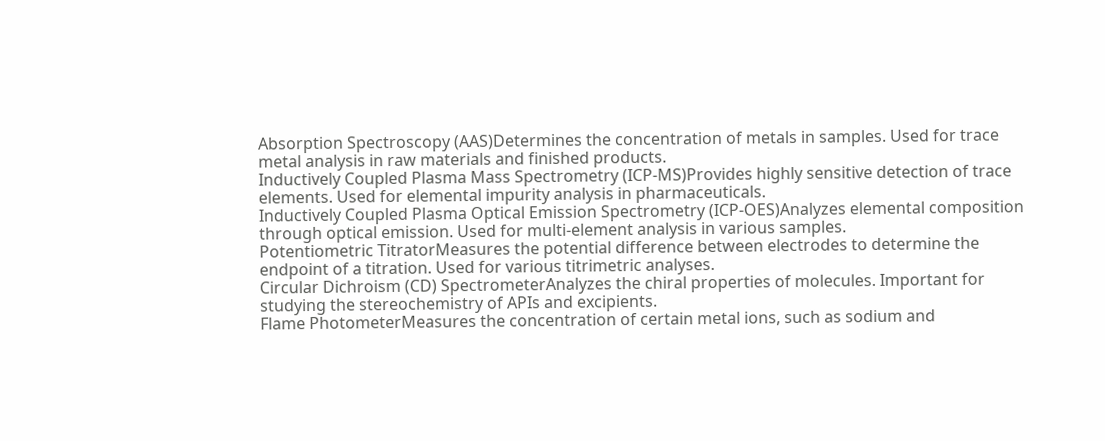Absorption Spectroscopy (AAS)Determines the concentration of metals in samples. Used for trace metal analysis in raw materials and finished products.
Inductively Coupled Plasma Mass Spectrometry (ICP-MS)Provides highly sensitive detection of trace elements. Used for elemental impurity analysis in pharmaceuticals.
Inductively Coupled Plasma Optical Emission Spectrometry (ICP-OES)Analyzes elemental composition through optical emission. Used for multi-element analysis in various samples.
Potentiometric TitratorMeasures the potential difference between electrodes to determine the endpoint of a titration. Used for various titrimetric analyses.
Circular Dichroism (CD) SpectrometerAnalyzes the chiral properties of molecules. Important for studying the stereochemistry of APIs and excipients.
Flame PhotometerMeasures the concentration of certain metal ions, such as sodium and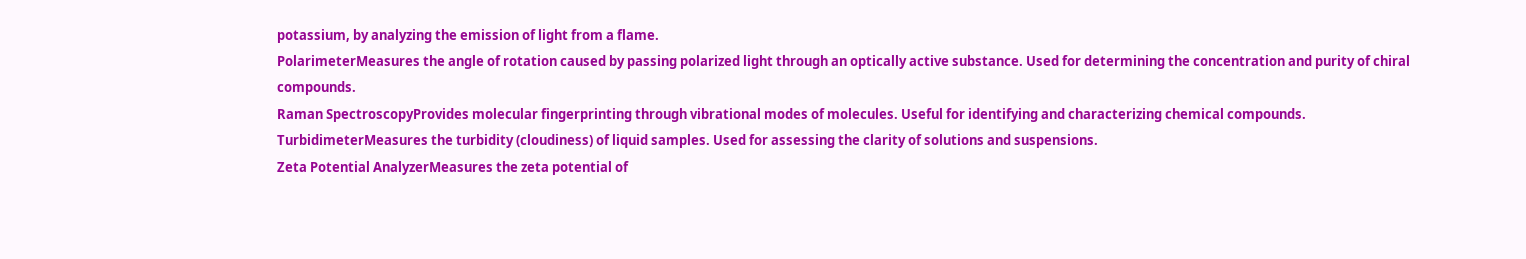potassium, by analyzing the emission of light from a flame.
PolarimeterMeasures the angle of rotation caused by passing polarized light through an optically active substance. Used for determining the concentration and purity of chiral compounds.
Raman SpectroscopyProvides molecular fingerprinting through vibrational modes of molecules. Useful for identifying and characterizing chemical compounds.
TurbidimeterMeasures the turbidity (cloudiness) of liquid samples. Used for assessing the clarity of solutions and suspensions.
Zeta Potential AnalyzerMeasures the zeta potential of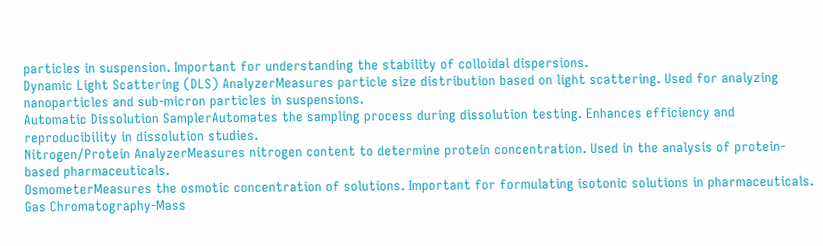particles in suspension. Important for understanding the stability of colloidal dispersions.
Dynamic Light Scattering (DLS) AnalyzerMeasures particle size distribution based on light scattering. Used for analyzing nanoparticles and sub-micron particles in suspensions.
Automatic Dissolution SamplerAutomates the sampling process during dissolution testing. Enhances efficiency and reproducibility in dissolution studies.
Nitrogen/Protein AnalyzerMeasures nitrogen content to determine protein concentration. Used in the analysis of protein-based pharmaceuticals.
OsmometerMeasures the osmotic concentration of solutions. Important for formulating isotonic solutions in pharmaceuticals.
Gas Chromatography-Mass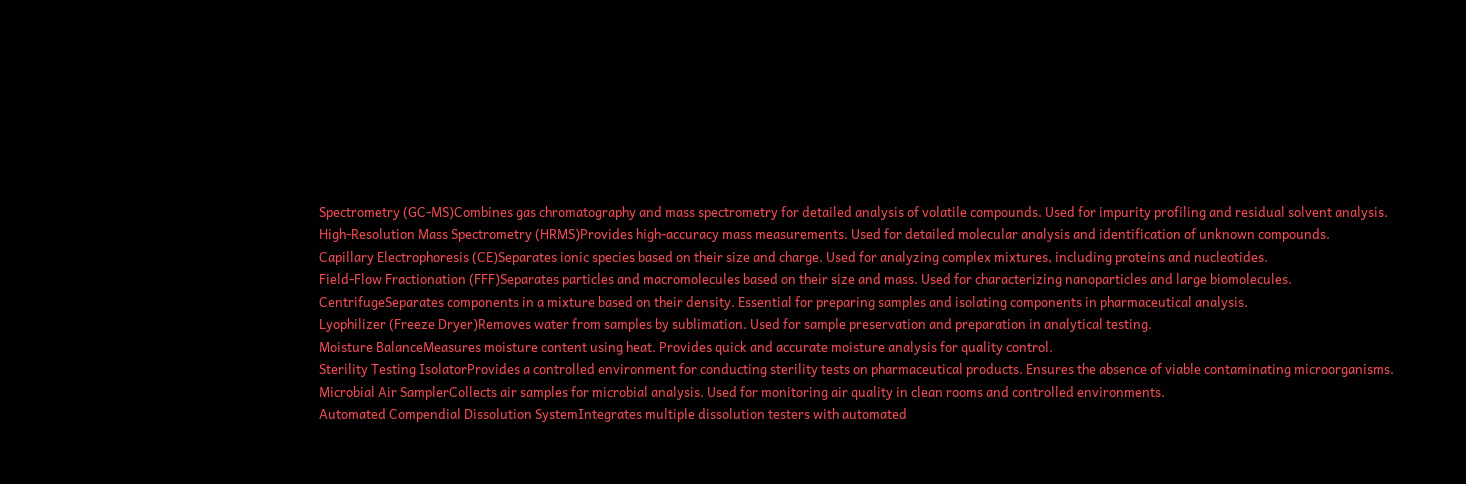Spectrometry (GC-MS)Combines gas chromatography and mass spectrometry for detailed analysis of volatile compounds. Used for impurity profiling and residual solvent analysis.
High-Resolution Mass Spectrometry (HRMS)Provides high-accuracy mass measurements. Used for detailed molecular analysis and identification of unknown compounds.
Capillary Electrophoresis (CE)Separates ionic species based on their size and charge. Used for analyzing complex mixtures, including proteins and nucleotides.
Field-Flow Fractionation (FFF)Separates particles and macromolecules based on their size and mass. Used for characterizing nanoparticles and large biomolecules.
CentrifugeSeparates components in a mixture based on their density. Essential for preparing samples and isolating components in pharmaceutical analysis.
Lyophilizer (Freeze Dryer)Removes water from samples by sublimation. Used for sample preservation and preparation in analytical testing.
Moisture BalanceMeasures moisture content using heat. Provides quick and accurate moisture analysis for quality control.
Sterility Testing IsolatorProvides a controlled environment for conducting sterility tests on pharmaceutical products. Ensures the absence of viable contaminating microorganisms.
Microbial Air SamplerCollects air samples for microbial analysis. Used for monitoring air quality in clean rooms and controlled environments.
Automated Compendial Dissolution SystemIntegrates multiple dissolution testers with automated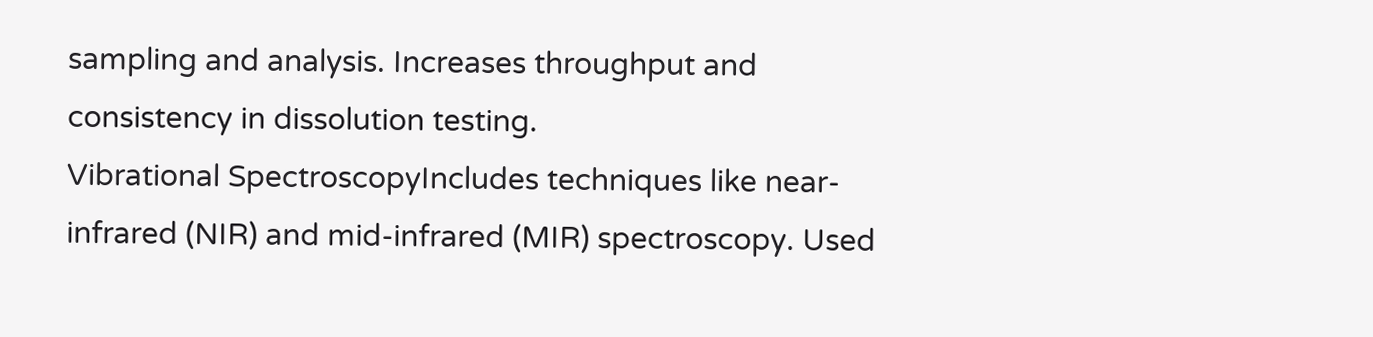sampling and analysis. Increases throughput and consistency in dissolution testing.
Vibrational SpectroscopyIncludes techniques like near-infrared (NIR) and mid-infrared (MIR) spectroscopy. Used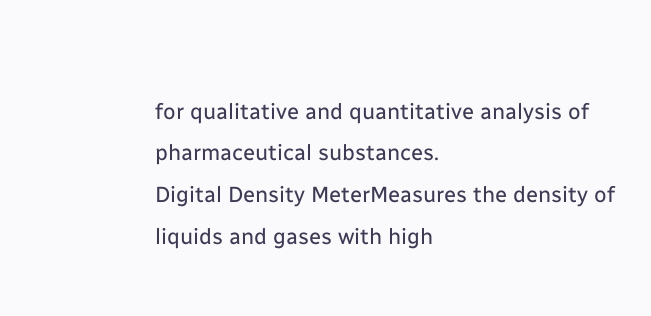for qualitative and quantitative analysis of pharmaceutical substances.
Digital Density MeterMeasures the density of liquids and gases with high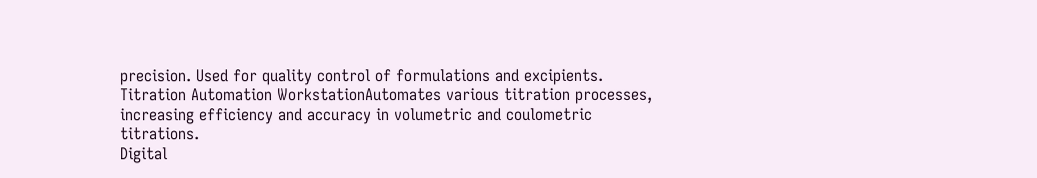precision. Used for quality control of formulations and excipients.
Titration Automation WorkstationAutomates various titration processes, increasing efficiency and accuracy in volumetric and coulometric titrations.
Digital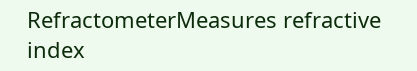RefractometerMeasures refractive index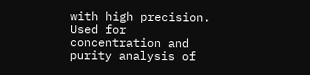with high precision. Used for concentration and purity analysis of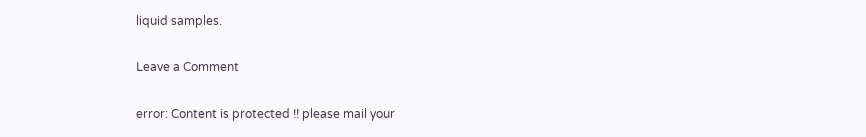liquid samples.

Leave a Comment

error: Content is protected !! please mail your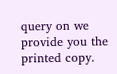query on we provide you the printed copy.